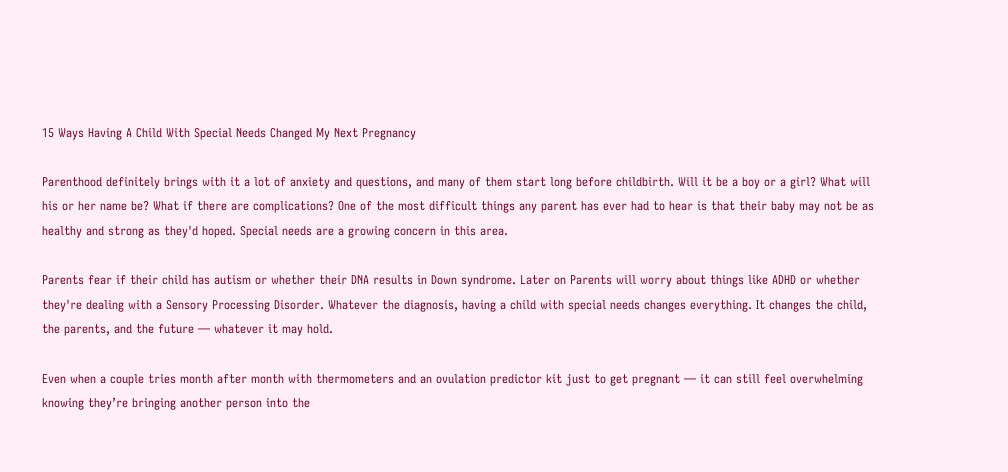15 Ways Having A Child With Special Needs Changed My Next Pregnancy

Parenthood definitely brings with it a lot of anxiety and questions, and many of them start long before childbirth. Will it be a boy or a girl? What will his or her name be? What if there are complications? One of the most difficult things any parent has ever had to hear is that their baby may not be as healthy and strong as they'd hoped. Special needs are a growing concern in this area.

Parents fear if their child has autism or whether their DNA results in Down syndrome. Later on Parents will worry about things like ADHD or whether they're dealing with a Sensory Processing Disorder. Whatever the diagnosis, having a child with special needs changes everything. It changes the child, the parents, and the future — whatever it may hold.

Even when a couple tries month after month with thermometers and an ovulation predictor kit just to get pregnant — it can still feel overwhelming knowing they’re bringing another person into the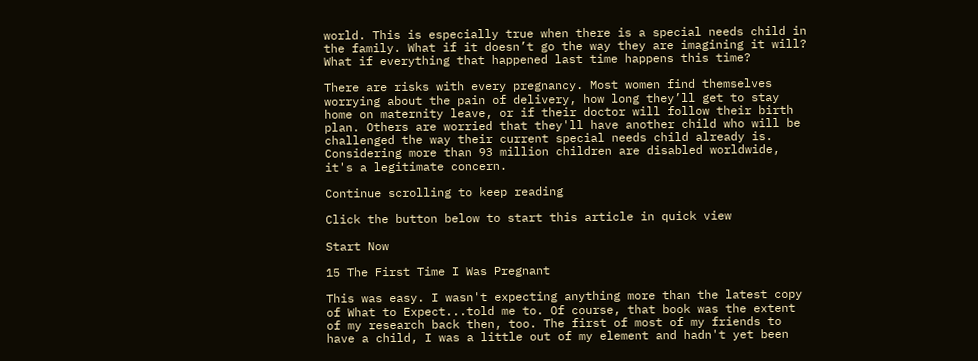world. This is especially true when there is a special needs child in the family. What if it doesn’t go the way they are imagining it will? What if everything that happened last time happens this time?

There are risks with every pregnancy. Most women find themselves worrying about the pain of delivery, how long they’ll get to stay home on maternity leave, or if their doctor will follow their birth plan. Others are worried that they'll have another child who will be challenged the way their current special needs child already is. Considering more than 93 million children are disabled worldwide, it's a legitimate concern.

Continue scrolling to keep reading

Click the button below to start this article in quick view

Start Now

15 The First Time I Was Pregnant

This was easy. I wasn't expecting anything more than the latest copy of What to Expect...told me to. Of course, that book was the extent of my research back then, too. The first of most of my friends to have a child, I was a little out of my element and hadn't yet been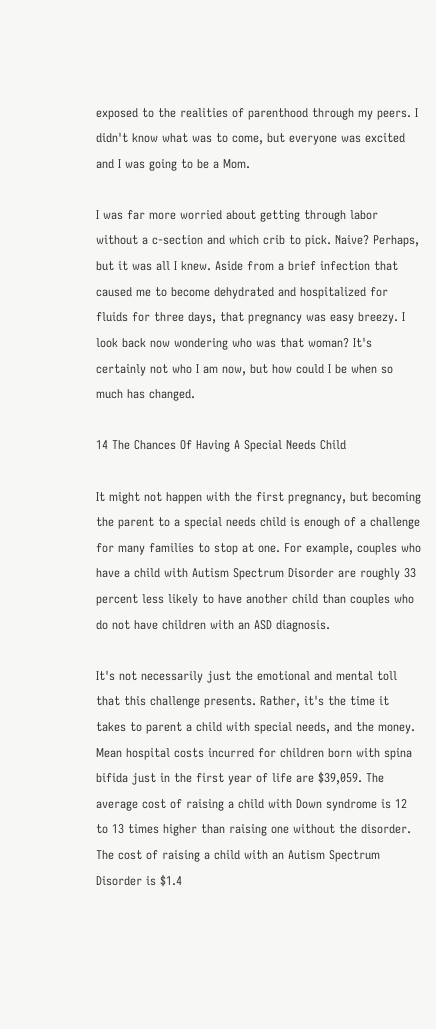exposed to the realities of parenthood through my peers. I didn't know what was to come, but everyone was excited and I was going to be a Mom.

I was far more worried about getting through labor without a c-section and which crib to pick. Naive? Perhaps, but it was all I knew. Aside from a brief infection that caused me to become dehydrated and hospitalized for fluids for three days, that pregnancy was easy breezy. I look back now wondering who was that woman? It's certainly not who I am now, but how could I be when so much has changed.

14 The Chances Of Having A Special Needs Child

It might not happen with the first pregnancy, but becoming the parent to a special needs child is enough of a challenge for many families to stop at one. For example, couples who have a child with Autism Spectrum Disorder are roughly 33 percent less likely to have another child than couples who do not have children with an ASD diagnosis.

It's not necessarily just the emotional and mental toll that this challenge presents. Rather, it's the time it takes to parent a child with special needs, and the money. Mean hospital costs incurred for children born with spina bifida just in the first year of life are $39,059. The average cost of raising a child with Down syndrome is 12 to 13 times higher than raising one without the disorder. The cost of raising a child with an Autism Spectrum Disorder is $1.4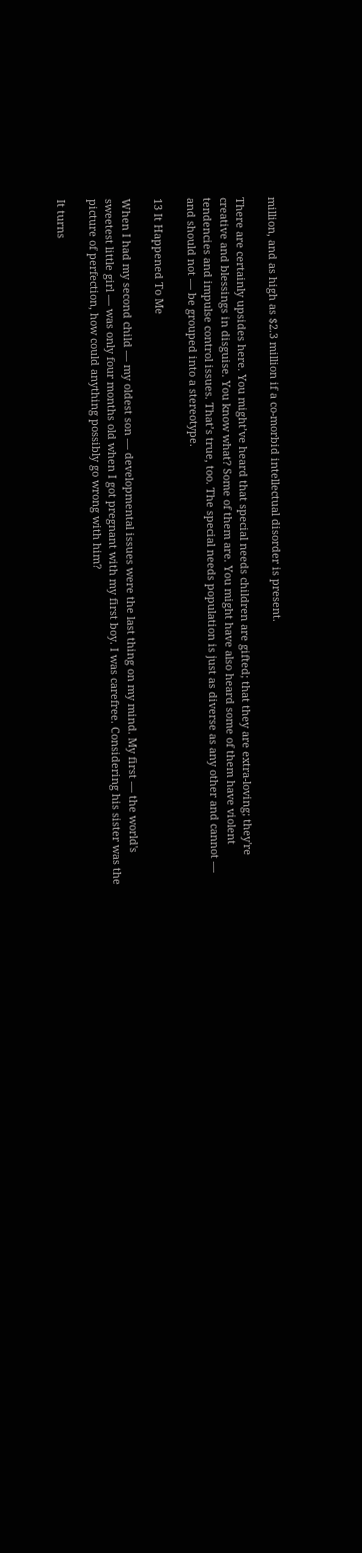million, and as high as $2.3 million if a co-morbid intellectual disorder is present.

There are certainly upsides here. You might’ve heard that special needs children are gifted; that they are extra-loving; they're creative and blessings in disguise. You know what? Some of them are. You might have also heard some of them have violent tendencies and impulse control issues. That’s true, too. The special needs population is just as diverse as any other and cannot — and should not — be grouped into a stereotype.

13 It Happened To Me

When I had my second child — my oldest son — developmental issues were the last thing on my mind. My first — the world's sweetest little girl — was only four months old when I got pregnant with my first boy. I was carefree. Considering his sister was the picture of perfection, how could anything possibly go wrong with him?

It turns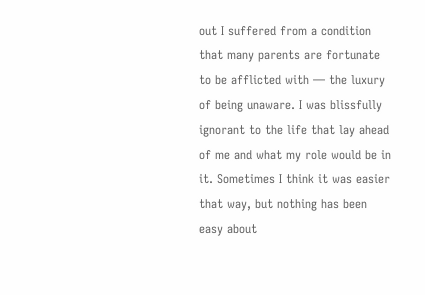out I suffered from a condition that many parents are fortunate to be afflicted with — the luxury of being unaware. I was blissfully ignorant to the life that lay ahead of me and what my role would be in it. Sometimes I think it was easier that way, but nothing has been easy about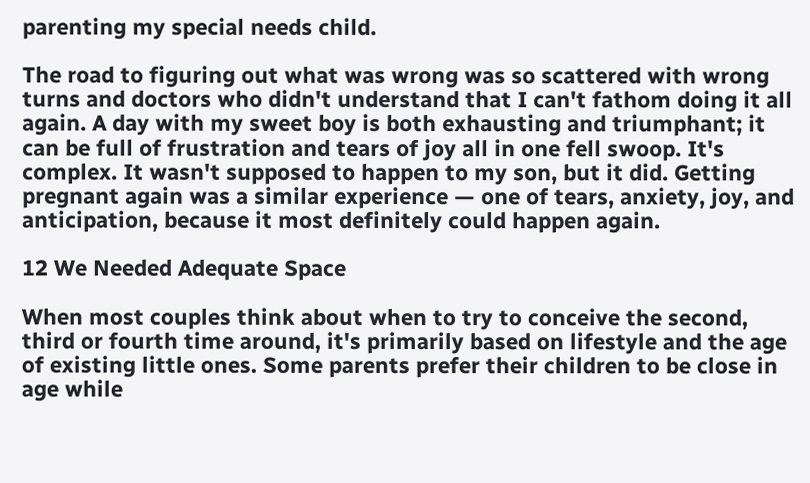parenting my special needs child.

The road to figuring out what was wrong was so scattered with wrong turns and doctors who didn't understand that I can't fathom doing it all again. A day with my sweet boy is both exhausting and triumphant; it can be full of frustration and tears of joy all in one fell swoop. It's complex. It wasn't supposed to happen to my son, but it did. Getting pregnant again was a similar experience — one of tears, anxiety, joy, and anticipation, because it most definitely could happen again.

12 We Needed Adequate Space

When most couples think about when to try to conceive the second, third or fourth time around, it's primarily based on lifestyle and the age of existing little ones. Some parents prefer their children to be close in age while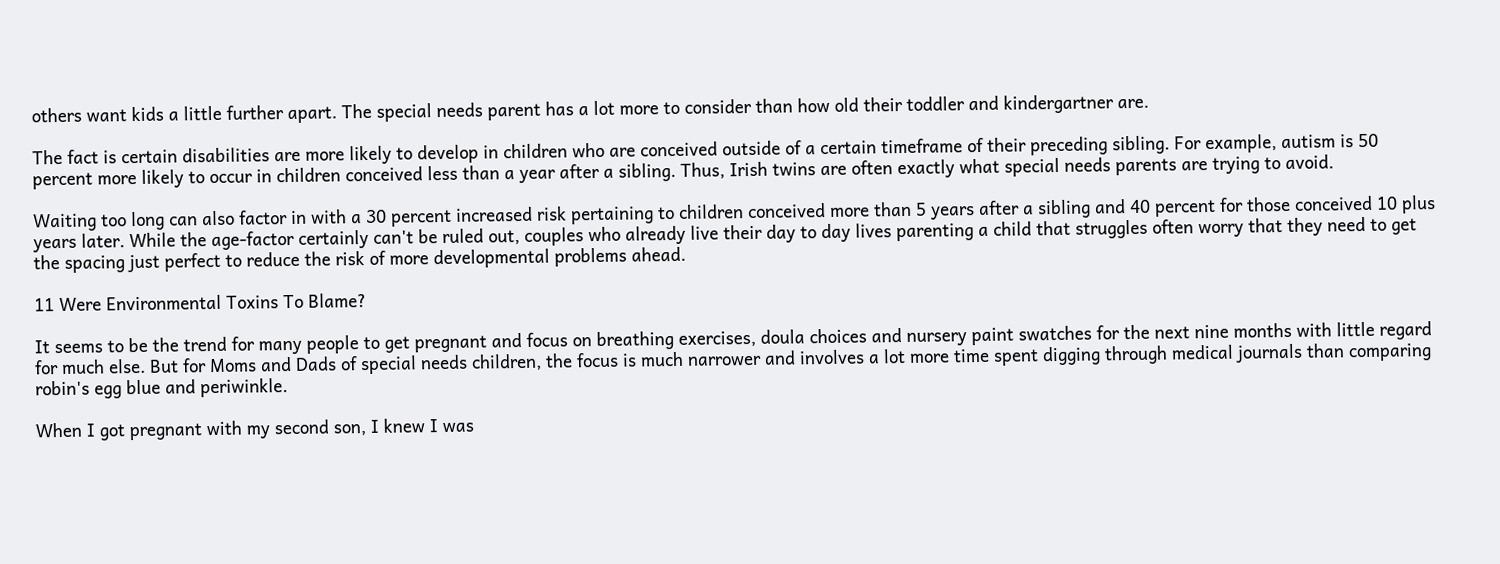others want kids a little further apart. The special needs parent has a lot more to consider than how old their toddler and kindergartner are.

The fact is certain disabilities are more likely to develop in children who are conceived outside of a certain timeframe of their preceding sibling. For example, autism is 50 percent more likely to occur in children conceived less than a year after a sibling. Thus, Irish twins are often exactly what special needs parents are trying to avoid.

Waiting too long can also factor in with a 30 percent increased risk pertaining to children conceived more than 5 years after a sibling and 40 percent for those conceived 10 plus years later. While the age-factor certainly can't be ruled out, couples who already live their day to day lives parenting a child that struggles often worry that they need to get the spacing just perfect to reduce the risk of more developmental problems ahead.

11 Were Environmental Toxins To Blame?

It seems to be the trend for many people to get pregnant and focus on breathing exercises, doula choices and nursery paint swatches for the next nine months with little regard for much else. But for Moms and Dads of special needs children, the focus is much narrower and involves a lot more time spent digging through medical journals than comparing robin's egg blue and periwinkle.

When I got pregnant with my second son, I knew I was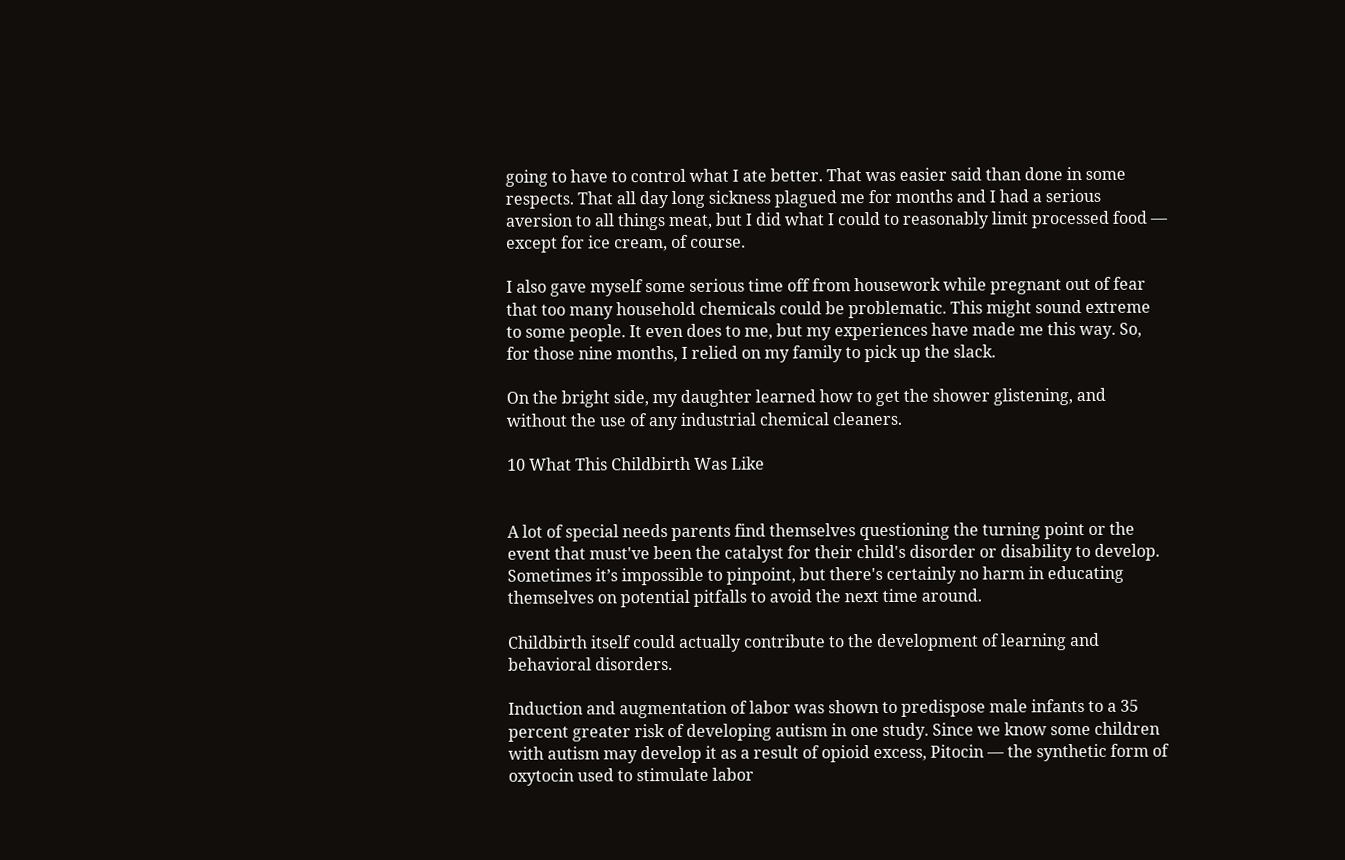going to have to control what I ate better. That was easier said than done in some respects. That all day long sickness plagued me for months and I had a serious aversion to all things meat, but I did what I could to reasonably limit processed food — except for ice cream, of course.

I also gave myself some serious time off from housework while pregnant out of fear that too many household chemicals could be problematic. This might sound extreme to some people. It even does to me, but my experiences have made me this way. So, for those nine months, I relied on my family to pick up the slack.

On the bright side, my daughter learned how to get the shower glistening, and without the use of any industrial chemical cleaners.

10 What This Childbirth Was Like


A lot of special needs parents find themselves questioning the turning point or the event that must've been the catalyst for their child's disorder or disability to develop. Sometimes it’s impossible to pinpoint, but there's certainly no harm in educating themselves on potential pitfalls to avoid the next time around.

Childbirth itself could actually contribute to the development of learning and behavioral disorders.

Induction and augmentation of labor was shown to predispose male infants to a 35 percent greater risk of developing autism in one study. Since we know some children with autism may develop it as a result of opioid excess, Pitocin — the synthetic form of oxytocin used to stimulate labor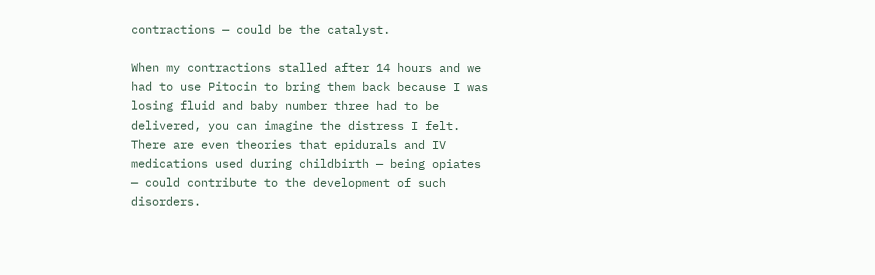contractions — could be the catalyst.

When my contractions stalled after 14 hours and we had to use Pitocin to bring them back because I was losing fluid and baby number three had to be delivered, you can imagine the distress I felt. There are even theories that epidurals and IV medications used during childbirth — being opiates — could contribute to the development of such disorders.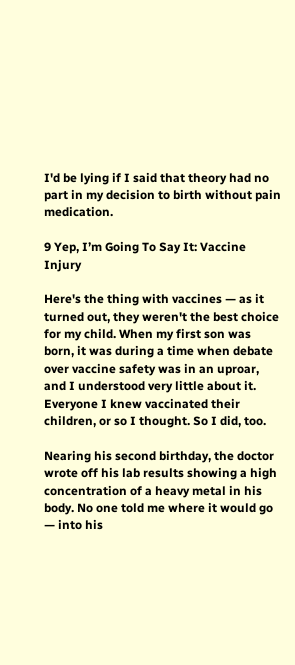I'd be lying if I said that theory had no part in my decision to birth without pain medication.

9 Yep, I’m Going To Say It: Vaccine Injury

Here's the thing with vaccines — as it turned out, they weren't the best choice for my child. When my first son was born, it was during a time when debate over vaccine safety was in an uproar, and I understood very little about it. Everyone I knew vaccinated their children, or so I thought. So I did, too.

Nearing his second birthday, the doctor wrote off his lab results showing a high concentration of a heavy metal in his body. No one told me where it would go — into his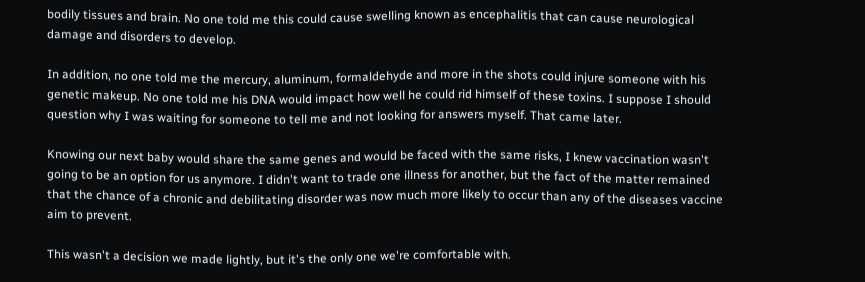bodily tissues and brain. No one told me this could cause swelling known as encephalitis that can cause neurological damage and disorders to develop.

In addition, no one told me the mercury, aluminum, formaldehyde and more in the shots could injure someone with his genetic makeup. No one told me his DNA would impact how well he could rid himself of these toxins. I suppose I should question why I was waiting for someone to tell me and not looking for answers myself. That came later.

Knowing our next baby would share the same genes and would be faced with the same risks, I knew vaccination wasn't going to be an option for us anymore. I didn't want to trade one illness for another, but the fact of the matter remained that the chance of a chronic and debilitating disorder was now much more likely to occur than any of the diseases vaccine aim to prevent.

This wasn't a decision we made lightly, but it's the only one we're comfortable with.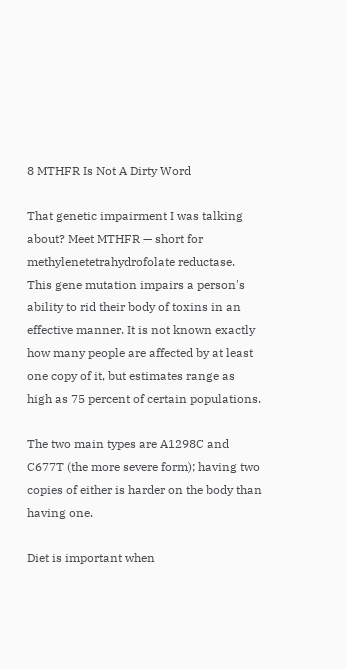8 MTHFR Is Not A Dirty Word

That genetic impairment I was talking about? Meet MTHFR — short for methylenetetrahydrofolate reductase. This gene mutation impairs a person's ability to rid their body of toxins in an effective manner. It is not known exactly how many people are affected by at least one copy of it, but estimates range as high as 75 percent of certain populations.

The two main types are A1298C and C677T (the more severe form); having two copies of either is harder on the body than having one.

Diet is important when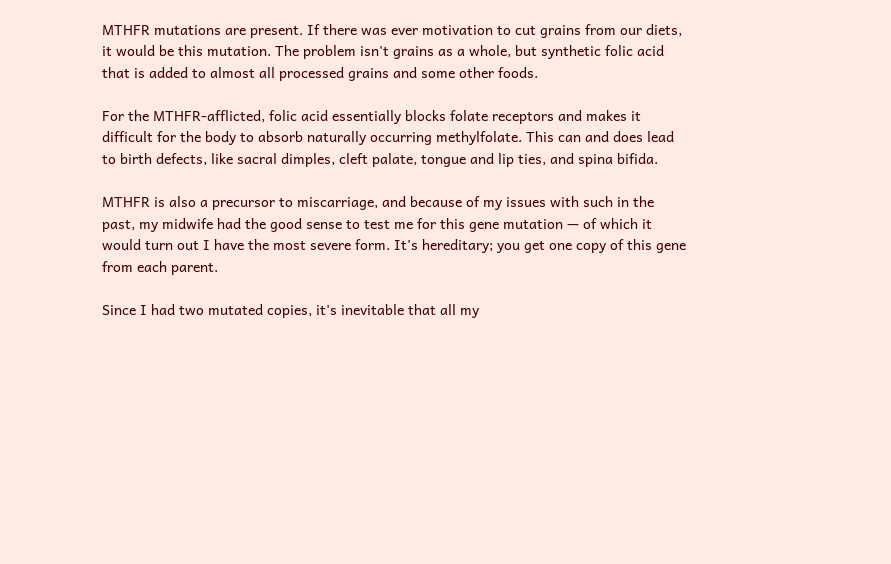MTHFR mutations are present. If there was ever motivation to cut grains from our diets, it would be this mutation. The problem isn't grains as a whole, but synthetic folic acid that is added to almost all processed grains and some other foods.

For the MTHFR-afflicted, folic acid essentially blocks folate receptors and makes it difficult for the body to absorb naturally occurring methylfolate. This can and does lead to birth defects, like sacral dimples, cleft palate, tongue and lip ties, and spina bifida.

MTHFR is also a precursor to miscarriage, and because of my issues with such in the past, my midwife had the good sense to test me for this gene mutation — of which it would turn out I have the most severe form. It's hereditary; you get one copy of this gene from each parent.

Since I had two mutated copies, it's inevitable that all my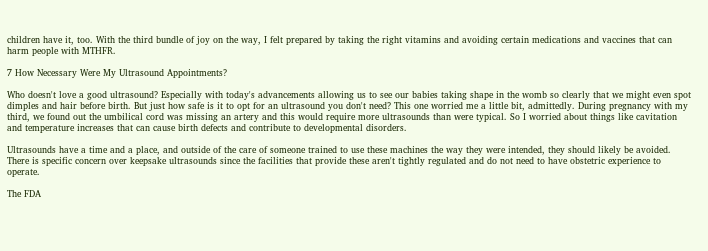children have it, too. With the third bundle of joy on the way, I felt prepared by taking the right vitamins and avoiding certain medications and vaccines that can harm people with MTHFR.

7 How Necessary Were My Ultrasound Appointments?

Who doesn't love a good ultrasound? Especially with today's advancements allowing us to see our babies taking shape in the womb so clearly that we might even spot dimples and hair before birth. But just how safe is it to opt for an ultrasound you don't need? This one worried me a little bit, admittedly. During pregnancy with my third, we found out the umbilical cord was missing an artery and this would require more ultrasounds than were typical. So I worried about things like cavitation and temperature increases that can cause birth defects and contribute to developmental disorders.

Ultrasounds have a time and a place, and outside of the care of someone trained to use these machines the way they were intended, they should likely be avoided. There is specific concern over keepsake ultrasounds since the facilities that provide these aren't tightly regulated and do not need to have obstetric experience to operate.

The FDA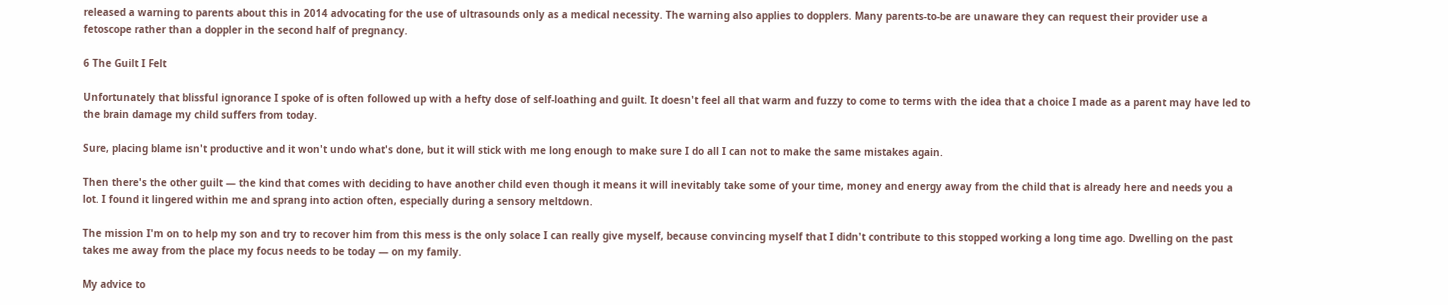released a warning to parents about this in 2014 advocating for the use of ultrasounds only as a medical necessity. The warning also applies to dopplers. Many parents-to-be are unaware they can request their provider use a fetoscope rather than a doppler in the second half of pregnancy.

6 The Guilt I Felt

Unfortunately that blissful ignorance I spoke of is often followed up with a hefty dose of self-loathing and guilt. It doesn't feel all that warm and fuzzy to come to terms with the idea that a choice I made as a parent may have led to the brain damage my child suffers from today.

Sure, placing blame isn't productive and it won't undo what's done, but it will stick with me long enough to make sure I do all I can not to make the same mistakes again.

Then there's the other guilt — the kind that comes with deciding to have another child even though it means it will inevitably take some of your time, money and energy away from the child that is already here and needs you a lot. I found it lingered within me and sprang into action often, especially during a sensory meltdown.

The mission I'm on to help my son and try to recover him from this mess is the only solace I can really give myself, because convincing myself that I didn't contribute to this stopped working a long time ago. Dwelling on the past takes me away from the place my focus needs to be today — on my family.

My advice to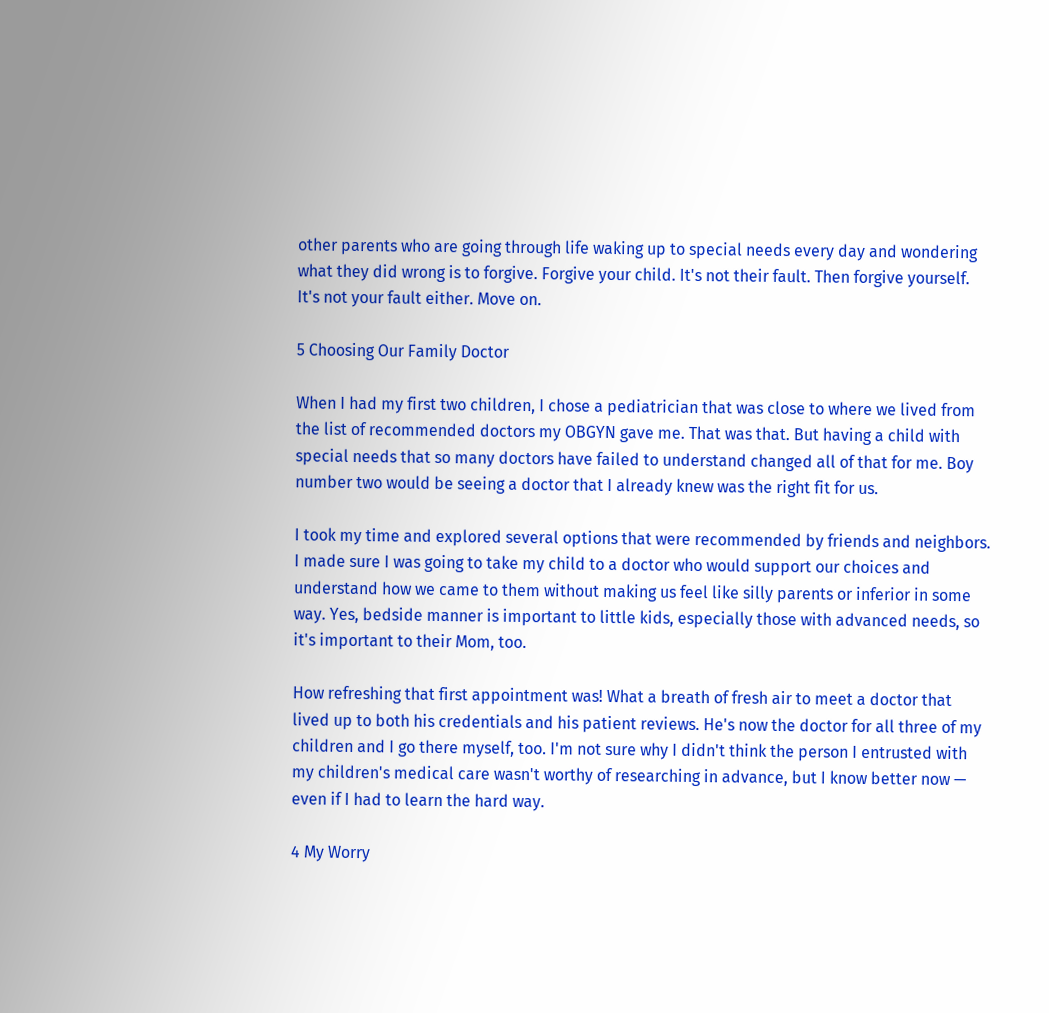other parents who are going through life waking up to special needs every day and wondering what they did wrong is to forgive. Forgive your child. It's not their fault. Then forgive yourself. It's not your fault either. Move on.

5 Choosing Our Family Doctor

When I had my first two children, I chose a pediatrician that was close to where we lived from the list of recommended doctors my OBGYN gave me. That was that. But having a child with special needs that so many doctors have failed to understand changed all of that for me. Boy number two would be seeing a doctor that I already knew was the right fit for us.

I took my time and explored several options that were recommended by friends and neighbors. I made sure I was going to take my child to a doctor who would support our choices and understand how we came to them without making us feel like silly parents or inferior in some way. Yes, bedside manner is important to little kids, especially those with advanced needs, so it's important to their Mom, too.

How refreshing that first appointment was! What a breath of fresh air to meet a doctor that lived up to both his credentials and his patient reviews. He's now the doctor for all three of my children and I go there myself, too. I'm not sure why I didn't think the person I entrusted with my children's medical care wasn't worthy of researching in advance, but I know better now — even if I had to learn the hard way.

4 My Worry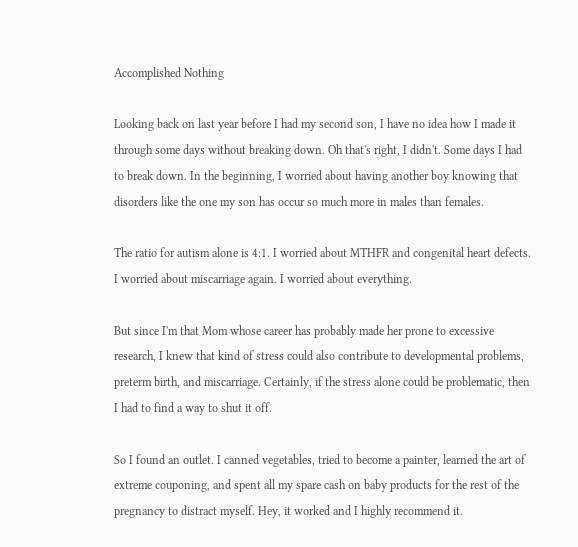Accomplished Nothing

Looking back on last year before I had my second son, I have no idea how I made it through some days without breaking down. Oh that's right, I didn't. Some days I had to break down. In the beginning, I worried about having another boy knowing that disorders like the one my son has occur so much more in males than females.

The ratio for autism alone is 4:1. I worried about MTHFR and congenital heart defects. I worried about miscarriage again. I worried about everything.

But since I'm that Mom whose career has probably made her prone to excessive research, I knew that kind of stress could also contribute to developmental problems, preterm birth, and miscarriage. Certainly, if the stress alone could be problematic, then I had to find a way to shut it off.

So I found an outlet. I canned vegetables, tried to become a painter, learned the art of extreme couponing, and spent all my spare cash on baby products for the rest of the pregnancy to distract myself. Hey, it worked and I highly recommend it.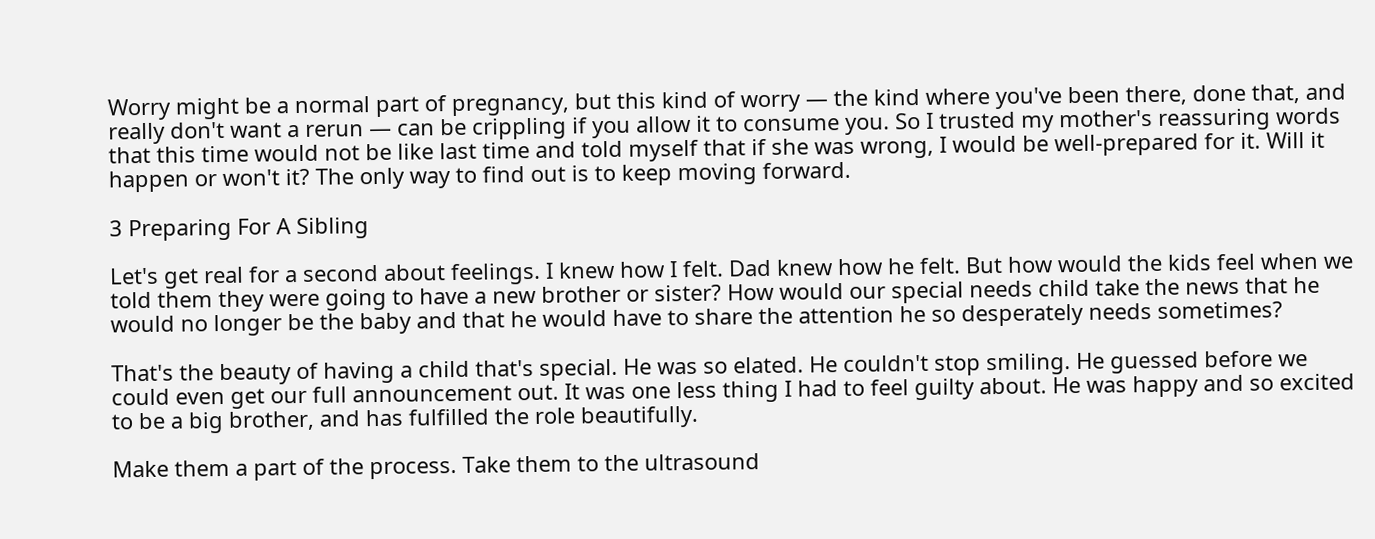Worry might be a normal part of pregnancy, but this kind of worry — the kind where you've been there, done that, and really don't want a rerun — can be crippling if you allow it to consume you. So I trusted my mother's reassuring words that this time would not be like last time and told myself that if she was wrong, I would be well-prepared for it. Will it happen or won't it? The only way to find out is to keep moving forward.

3 Preparing For A Sibling

Let's get real for a second about feelings. I knew how I felt. Dad knew how he felt. But how would the kids feel when we told them they were going to have a new brother or sister? How would our special needs child take the news that he would no longer be the baby and that he would have to share the attention he so desperately needs sometimes?

That's the beauty of having a child that's special. He was so elated. He couldn't stop smiling. He guessed before we could even get our full announcement out. It was one less thing I had to feel guilty about. He was happy and so excited to be a big brother, and has fulfilled the role beautifully.

Make them a part of the process. Take them to the ultrasound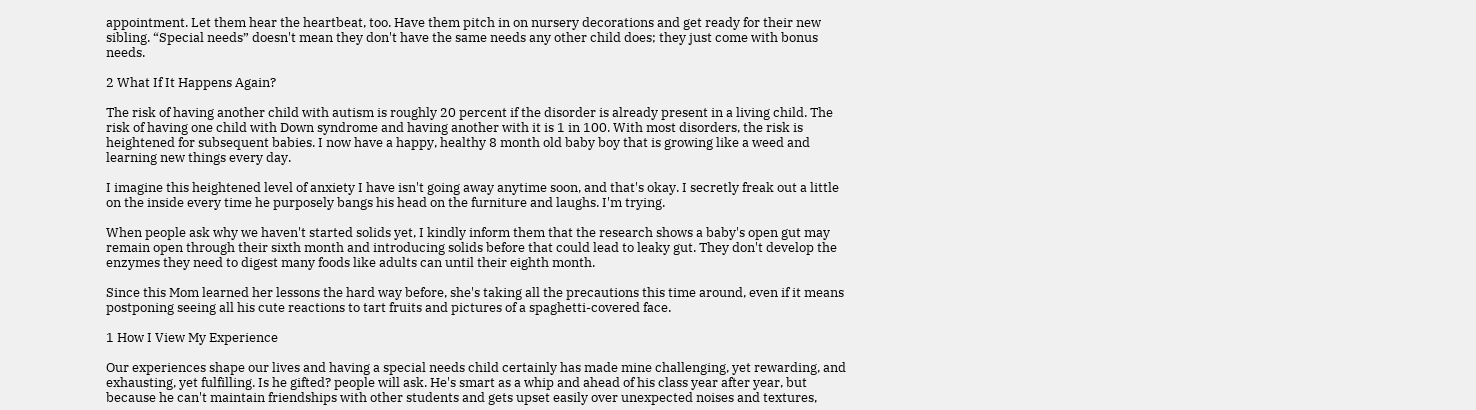appointment. Let them hear the heartbeat, too. Have them pitch in on nursery decorations and get ready for their new sibling. “Special needs” doesn't mean they don't have the same needs any other child does; they just come with bonus needs.

2 What If It Happens Again?

The risk of having another child with autism is roughly 20 percent if the disorder is already present in a living child. The risk of having one child with Down syndrome and having another with it is 1 in 100. With most disorders, the risk is heightened for subsequent babies. I now have a happy, healthy 8 month old baby boy that is growing like a weed and learning new things every day.

I imagine this heightened level of anxiety I have isn't going away anytime soon, and that's okay. I secretly freak out a little on the inside every time he purposely bangs his head on the furniture and laughs. I'm trying.

When people ask why we haven't started solids yet, I kindly inform them that the research shows a baby's open gut may remain open through their sixth month and introducing solids before that could lead to leaky gut. They don't develop the enzymes they need to digest many foods like adults can until their eighth month.

Since this Mom learned her lessons the hard way before, she's taking all the precautions this time around, even if it means postponing seeing all his cute reactions to tart fruits and pictures of a spaghetti-covered face.

1 How I View My Experience

Our experiences shape our lives and having a special needs child certainly has made mine challenging, yet rewarding, and exhausting, yet fulfilling. Is he gifted? people will ask. He's smart as a whip and ahead of his class year after year, but because he can't maintain friendships with other students and gets upset easily over unexpected noises and textures,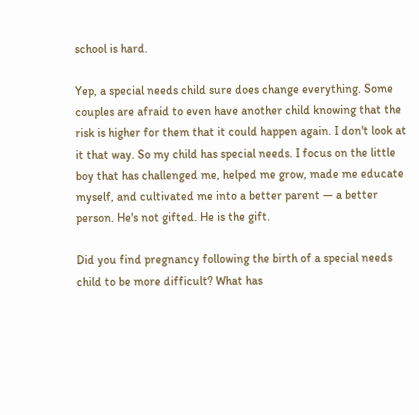school is hard.

Yep, a special needs child sure does change everything. Some couples are afraid to even have another child knowing that the risk is higher for them that it could happen again. I don't look at it that way. So my child has special needs. I focus on the little boy that has challenged me, helped me grow, made me educate myself, and cultivated me into a better parent — a better person. He's not gifted. He is the gift.

Did you find pregnancy following the birth of a special needs child to be more difficult? What has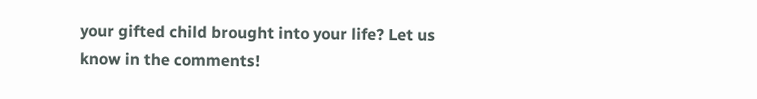your gifted child brought into your life? Let us know in the comments!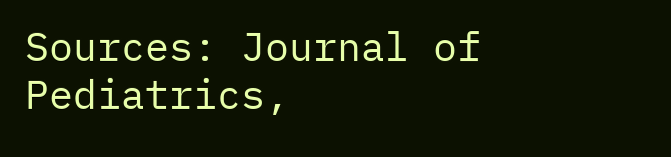Sources: Journal of Pediatrics,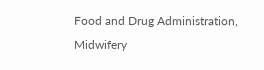Food and Drug Administration, Midwifery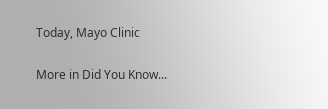Today, Mayo Clinic

More in Did You Know...